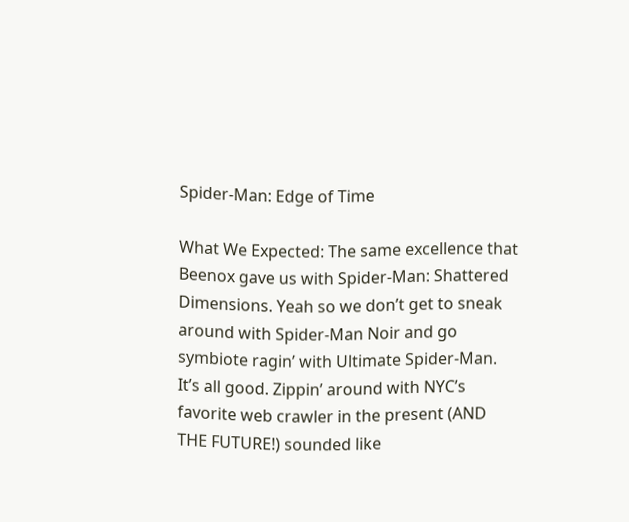Spider-Man: Edge of Time

What We Expected: The same excellence that Beenox gave us with Spider-Man: Shattered Dimensions. Yeah so we don’t get to sneak around with Spider-Man Noir and go symbiote ragin’ with Ultimate Spider-Man. It’s all good. Zippin’ around with NYC’s favorite web crawler in the present (AND THE FUTURE!) sounded like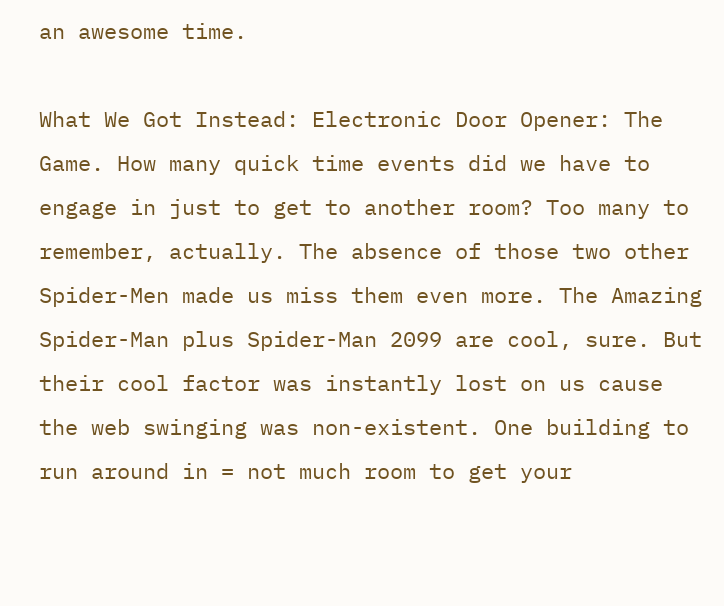an awesome time.

What We Got Instead: Electronic Door Opener: The Game. How many quick time events did we have to engage in just to get to another room? Too many to remember, actually. The absence of those two other Spider-Men made us miss them even more. The Amazing Spider-Man plus Spider-Man 2099 are cool, sure. But their cool factor was instantly lost on us cause the web swinging was non-existent. One building to run around in = not much room to get your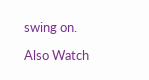swing on.

Also Watch